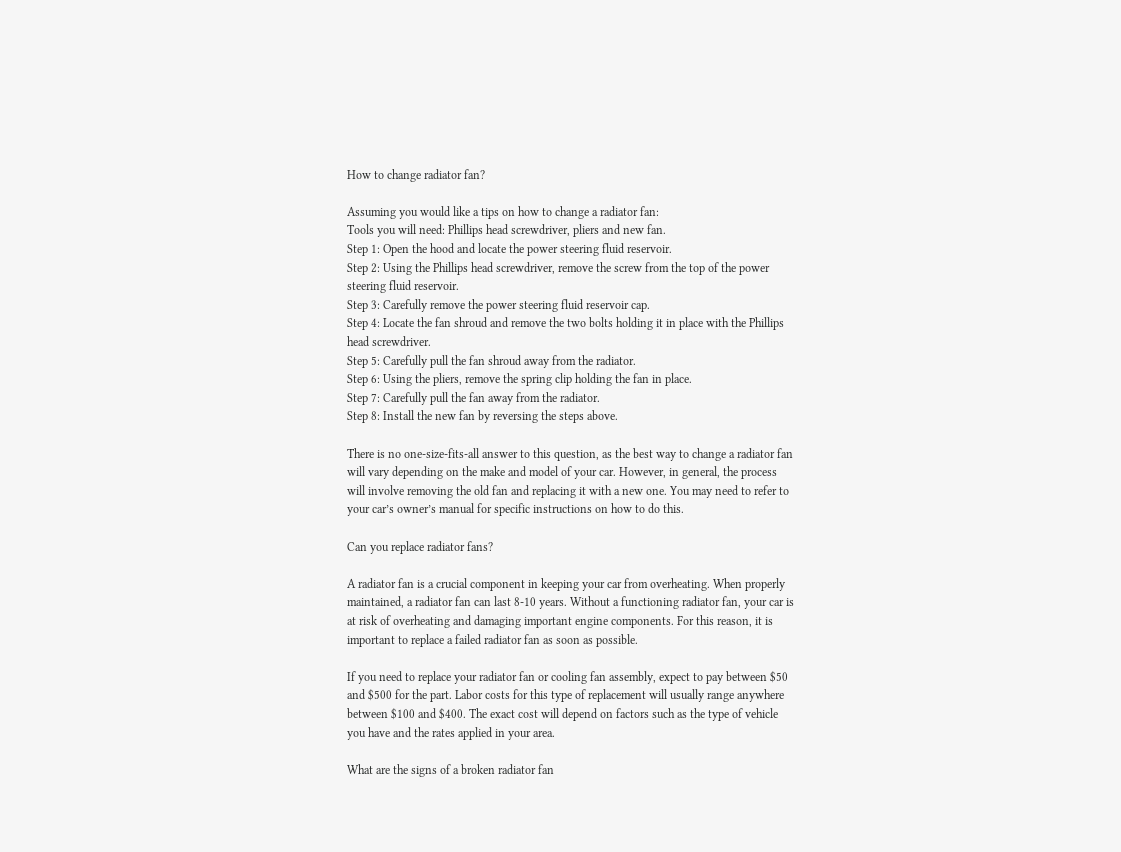How to change radiator fan?

Assuming you would like a tips on how to change a radiator fan:
Tools you will need: Phillips head screwdriver, pliers and new fan.
Step 1: Open the hood and locate the power steering fluid reservoir.
Step 2: Using the Phillips head screwdriver, remove the screw from the top of the power steering fluid reservoir.
Step 3: Carefully remove the power steering fluid reservoir cap.
Step 4: Locate the fan shroud and remove the two bolts holding it in place with the Phillips head screwdriver.
Step 5: Carefully pull the fan shroud away from the radiator.
Step 6: Using the pliers, remove the spring clip holding the fan in place.
Step 7: Carefully pull the fan away from the radiator.
Step 8: Install the new fan by reversing the steps above.

There is no one-size-fits-all answer to this question, as the best way to change a radiator fan will vary depending on the make and model of your car. However, in general, the process will involve removing the old fan and replacing it with a new one. You may need to refer to your car’s owner’s manual for specific instructions on how to do this.

Can you replace radiator fans?

A radiator fan is a crucial component in keeping your car from overheating. When properly maintained, a radiator fan can last 8-10 years. Without a functioning radiator fan, your car is at risk of overheating and damaging important engine components. For this reason, it is important to replace a failed radiator fan as soon as possible.

If you need to replace your radiator fan or cooling fan assembly, expect to pay between $50 and $500 for the part. Labor costs for this type of replacement will usually range anywhere between $100 and $400. The exact cost will depend on factors such as the type of vehicle you have and the rates applied in your area.

What are the signs of a broken radiator fan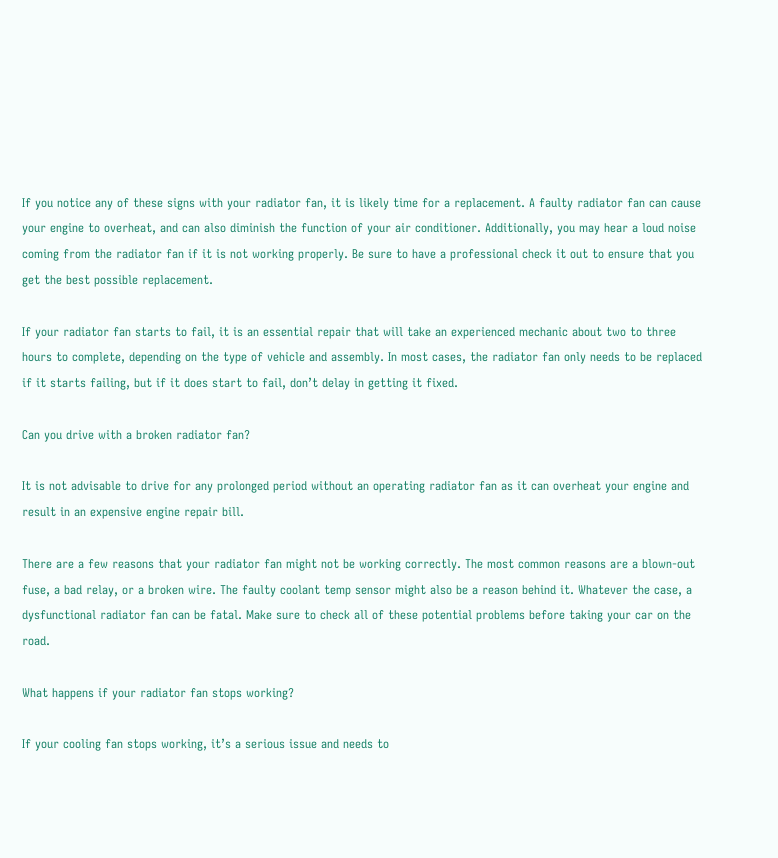If you notice any of these signs with your radiator fan, it is likely time for a replacement. A faulty radiator fan can cause your engine to overheat, and can also diminish the function of your air conditioner. Additionally, you may hear a loud noise coming from the radiator fan if it is not working properly. Be sure to have a professional check it out to ensure that you get the best possible replacement.

If your radiator fan starts to fail, it is an essential repair that will take an experienced mechanic about two to three hours to complete, depending on the type of vehicle and assembly. In most cases, the radiator fan only needs to be replaced if it starts failing, but if it does start to fail, don’t delay in getting it fixed.

Can you drive with a broken radiator fan?

It is not advisable to drive for any prolonged period without an operating radiator fan as it can overheat your engine and result in an expensive engine repair bill.

There are a few reasons that your radiator fan might not be working correctly. The most common reasons are a blown-out fuse, a bad relay, or a broken wire. The faulty coolant temp sensor might also be a reason behind it. Whatever the case, a dysfunctional radiator fan can be fatal. Make sure to check all of these potential problems before taking your car on the road.

What happens if your radiator fan stops working?

If your cooling fan stops working, it’s a serious issue and needs to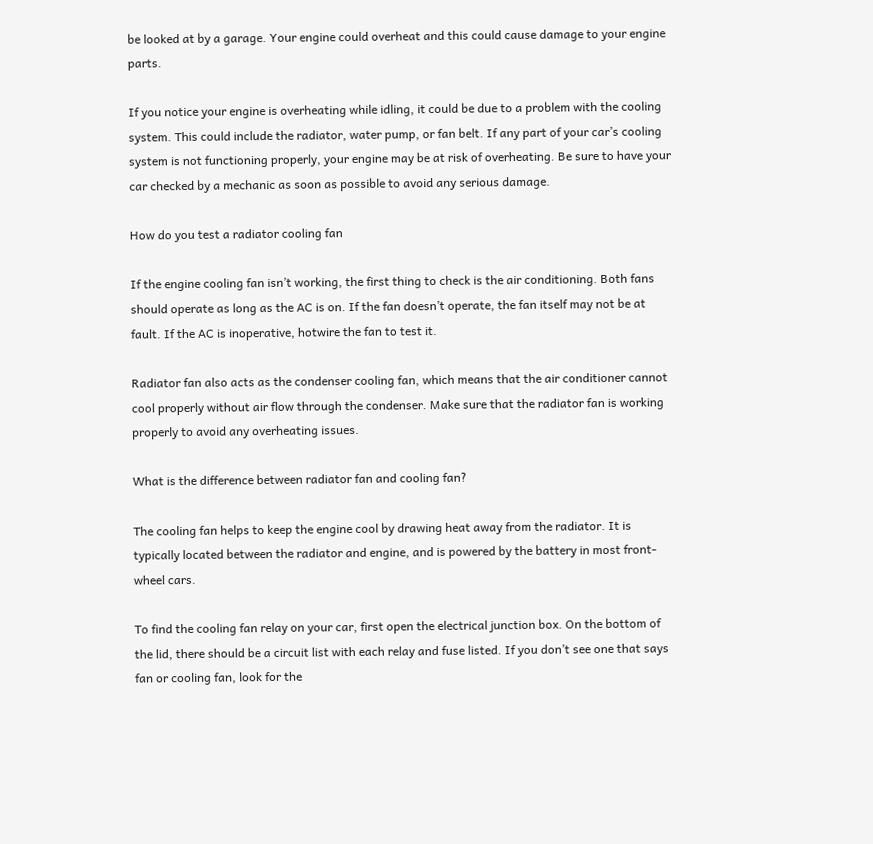be looked at by a garage. Your engine could overheat and this could cause damage to your engine parts.

If you notice your engine is overheating while idling, it could be due to a problem with the cooling system. This could include the radiator, water pump, or fan belt. If any part of your car’s cooling system is not functioning properly, your engine may be at risk of overheating. Be sure to have your car checked by a mechanic as soon as possible to avoid any serious damage.

How do you test a radiator cooling fan

If the engine cooling fan isn’t working, the first thing to check is the air conditioning. Both fans should operate as long as the AC is on. If the fan doesn’t operate, the fan itself may not be at fault. If the AC is inoperative, hotwire the fan to test it.

Radiator fan also acts as the condenser cooling fan, which means that the air conditioner cannot cool properly without air flow through the condenser. Make sure that the radiator fan is working properly to avoid any overheating issues.

What is the difference between radiator fan and cooling fan?

The cooling fan helps to keep the engine cool by drawing heat away from the radiator. It is typically located between the radiator and engine, and is powered by the battery in most front-wheel cars.

To find the cooling fan relay on your car, first open the electrical junction box. On the bottom of the lid, there should be a circuit list with each relay and fuse listed. If you don’t see one that says fan or cooling fan, look for the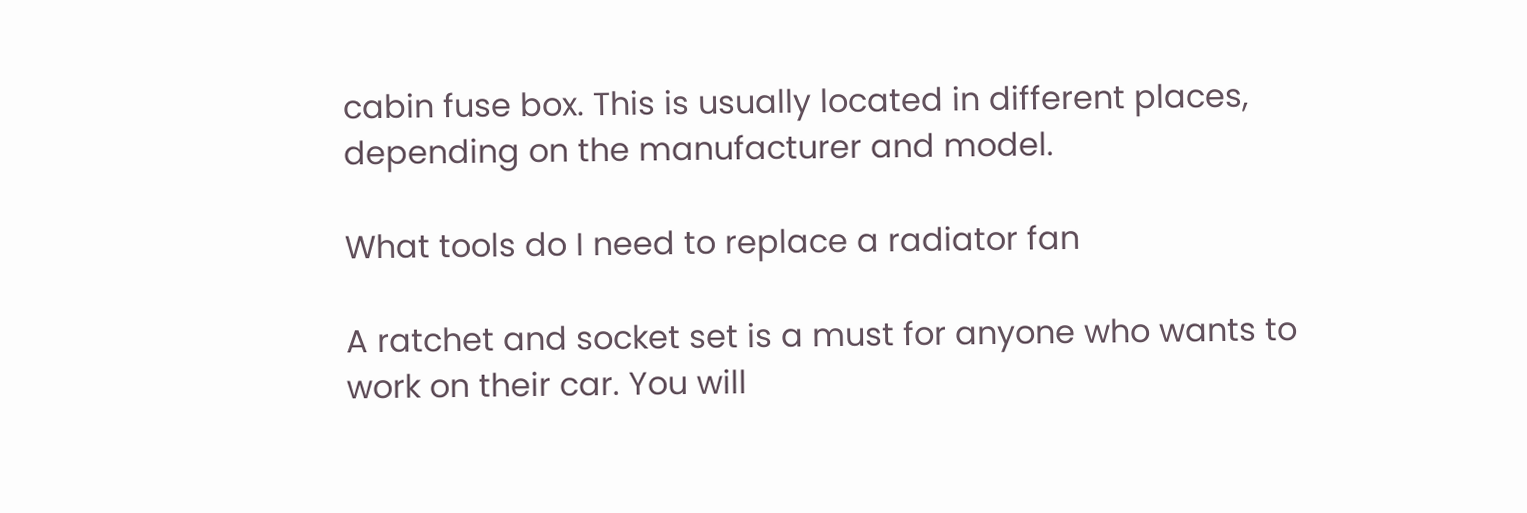cabin fuse box. This is usually located in different places, depending on the manufacturer and model.

What tools do I need to replace a radiator fan

A ratchet and socket set is a must for anyone who wants to work on their car. You will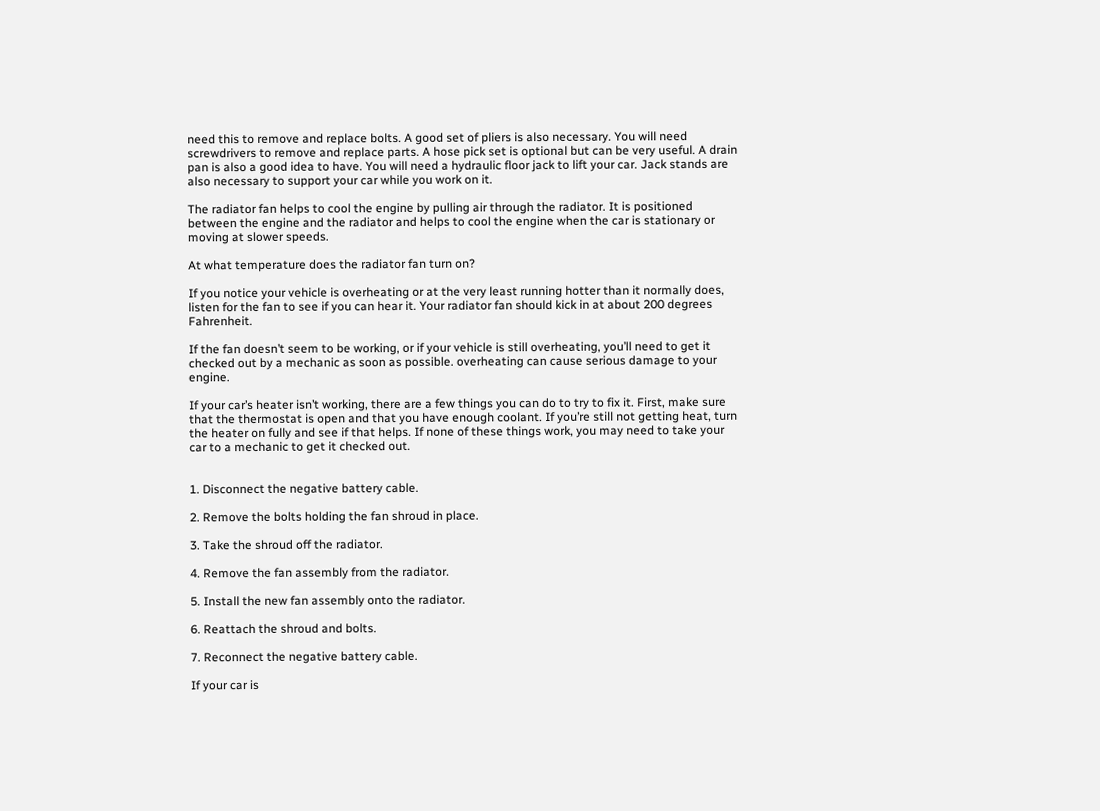need this to remove and replace bolts. A good set of pliers is also necessary. You will need screwdrivers to remove and replace parts. A hose pick set is optional but can be very useful. A drain pan is also a good idea to have. You will need a hydraulic floor jack to lift your car. Jack stands are also necessary to support your car while you work on it.

The radiator fan helps to cool the engine by pulling air through the radiator. It is positioned between the engine and the radiator and helps to cool the engine when the car is stationary or moving at slower speeds.

At what temperature does the radiator fan turn on?

If you notice your vehicle is overheating or at the very least running hotter than it normally does, listen for the fan to see if you can hear it. Your radiator fan should kick in at about 200 degrees Fahrenheit.

If the fan doesn’t seem to be working, or if your vehicle is still overheating, you’ll need to get it checked out by a mechanic as soon as possible. overheating can cause serious damage to your engine.

If your car’s heater isn’t working, there are a few things you can do to try to fix it. First, make sure that the thermostat is open and that you have enough coolant. If you’re still not getting heat, turn the heater on fully and see if that helps. If none of these things work, you may need to take your car to a mechanic to get it checked out.


1. Disconnect the negative battery cable.

2. Remove the bolts holding the fan shroud in place.

3. Take the shroud off the radiator.

4. Remove the fan assembly from the radiator.

5. Install the new fan assembly onto the radiator.

6. Reattach the shroud and bolts.

7. Reconnect the negative battery cable.

If your car is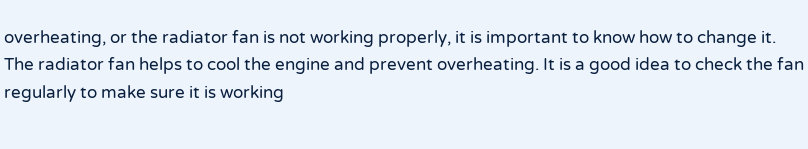overheating, or the radiator fan is not working properly, it is important to know how to change it. The radiator fan helps to cool the engine and prevent overheating. It is a good idea to check the fan regularly to make sure it is working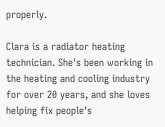properly.

Clara is a radiator heating technician. She's been working in the heating and cooling industry for over 20 years, and she loves helping fix people's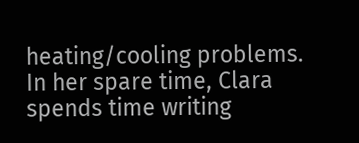heating/cooling problems. In her spare time, Clara spends time writing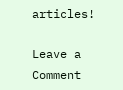articles!

Leave a Comment